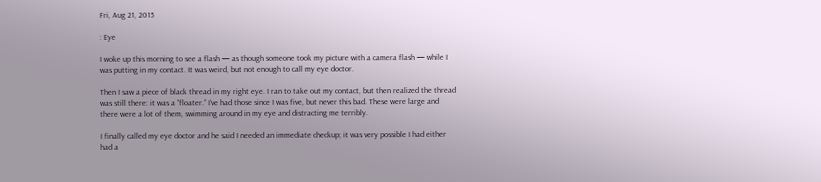Fri, Aug 21, 2015

: Eye

I woke up this morning to see a flash — as though someone took my picture with a camera flash — while I was putting in my contact. It was weird, but not enough to call my eye doctor.

Then I saw a piece of black thread in my right eye. I ran to take out my contact, but then realized the thread was still there: it was a “floater.” I’ve had those since I was five, but never this bad. These were large and there were a lot of them, swimming around in my eye and distracting me terribly.

I finally called my eye doctor and he said I needed an immediate checkup; it was very possible I had either had a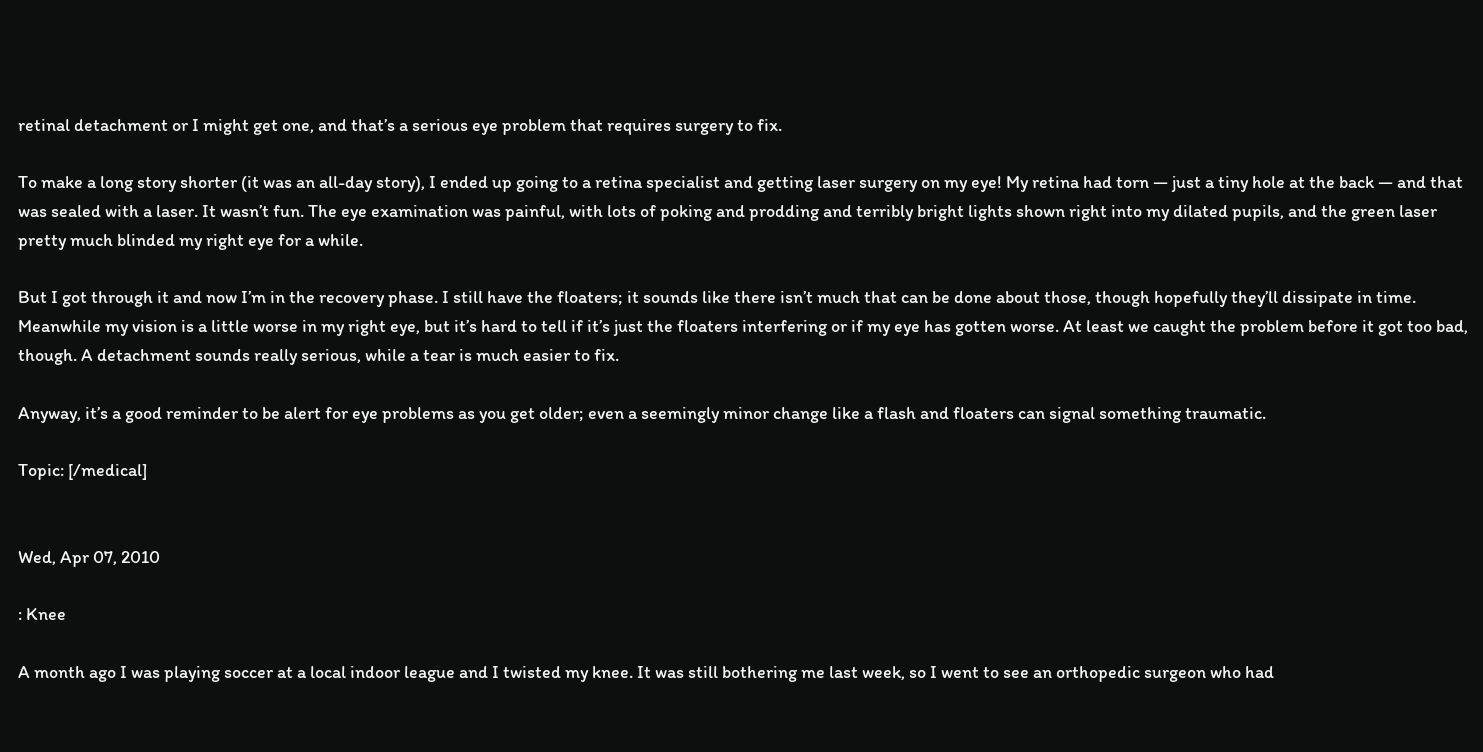retinal detachment or I might get one, and that’s a serious eye problem that requires surgery to fix.

To make a long story shorter (it was an all-day story), I ended up going to a retina specialist and getting laser surgery on my eye! My retina had torn — just a tiny hole at the back — and that was sealed with a laser. It wasn’t fun. The eye examination was painful, with lots of poking and prodding and terribly bright lights shown right into my dilated pupils, and the green laser pretty much blinded my right eye for a while.

But I got through it and now I’m in the recovery phase. I still have the floaters; it sounds like there isn’t much that can be done about those, though hopefully they’ll dissipate in time. Meanwhile my vision is a little worse in my right eye, but it’s hard to tell if it’s just the floaters interfering or if my eye has gotten worse. At least we caught the problem before it got too bad, though. A detachment sounds really serious, while a tear is much easier to fix.

Anyway, it’s a good reminder to be alert for eye problems as you get older; even a seemingly minor change like a flash and floaters can signal something traumatic.

Topic: [/medical]


Wed, Apr 07, 2010

: Knee

A month ago I was playing soccer at a local indoor league and I twisted my knee. It was still bothering me last week, so I went to see an orthopedic surgeon who had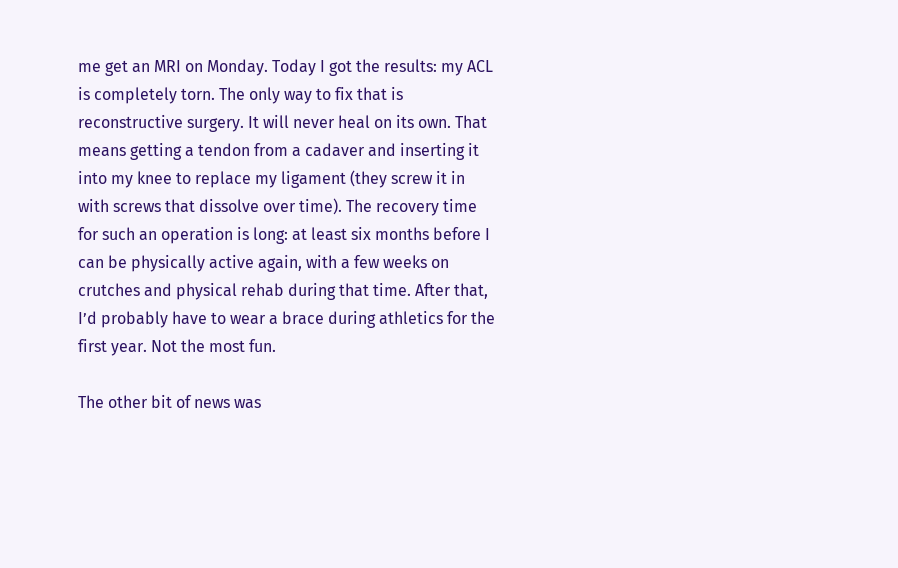me get an MRI on Monday. Today I got the results: my ACL is completely torn. The only way to fix that is reconstructive surgery. It will never heal on its own. That means getting a tendon from a cadaver and inserting it into my knee to replace my ligament (they screw it in with screws that dissolve over time). The recovery time for such an operation is long: at least six months before I can be physically active again, with a few weeks on crutches and physical rehab during that time. After that, I’d probably have to wear a brace during athletics for the first year. Not the most fun.

The other bit of news was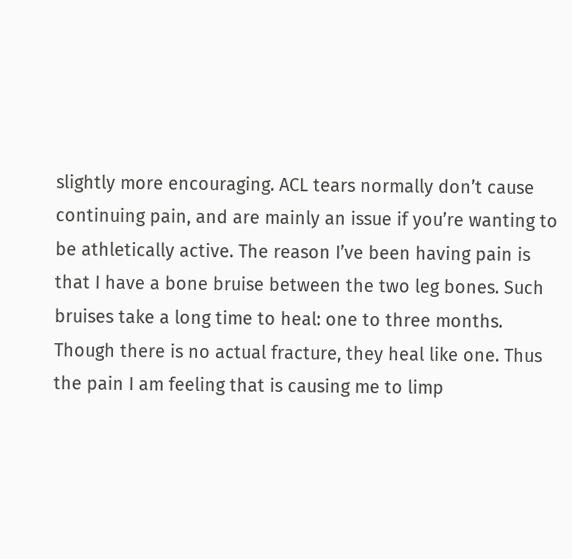slightly more encouraging. ACL tears normally don’t cause continuing pain, and are mainly an issue if you’re wanting to be athletically active. The reason I’ve been having pain is that I have a bone bruise between the two leg bones. Such bruises take a long time to heal: one to three months. Though there is no actual fracture, they heal like one. Thus the pain I am feeling that is causing me to limp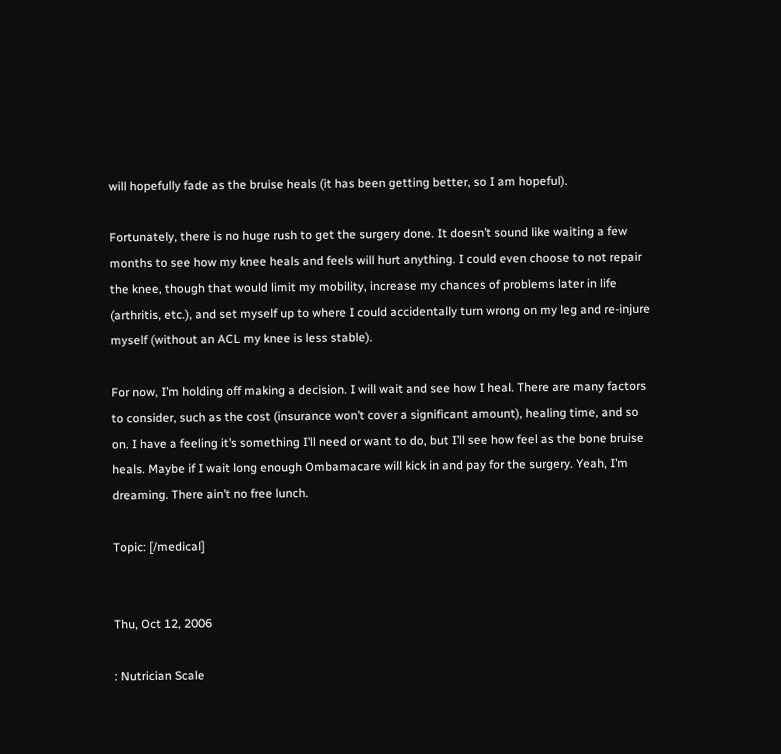will hopefully fade as the bruise heals (it has been getting better, so I am hopeful).

Fortunately, there is no huge rush to get the surgery done. It doesn’t sound like waiting a few months to see how my knee heals and feels will hurt anything. I could even choose to not repair the knee, though that would limit my mobility, increase my chances of problems later in life (arthritis, etc.), and set myself up to where I could accidentally turn wrong on my leg and re-injure myself (without an ACL my knee is less stable).

For now, I’m holding off making a decision. I will wait and see how I heal. There are many factors to consider, such as the cost (insurance won’t cover a significant amount), healing time, and so on. I have a feeling it’s something I’ll need or want to do, but I’ll see how feel as the bone bruise heals. Maybe if I wait long enough Ombamacare will kick in and pay for the surgery. Yeah, I’m dreaming. There ain’t no free lunch.

Topic: [/medical]


Thu, Oct 12, 2006

: Nutrician Scale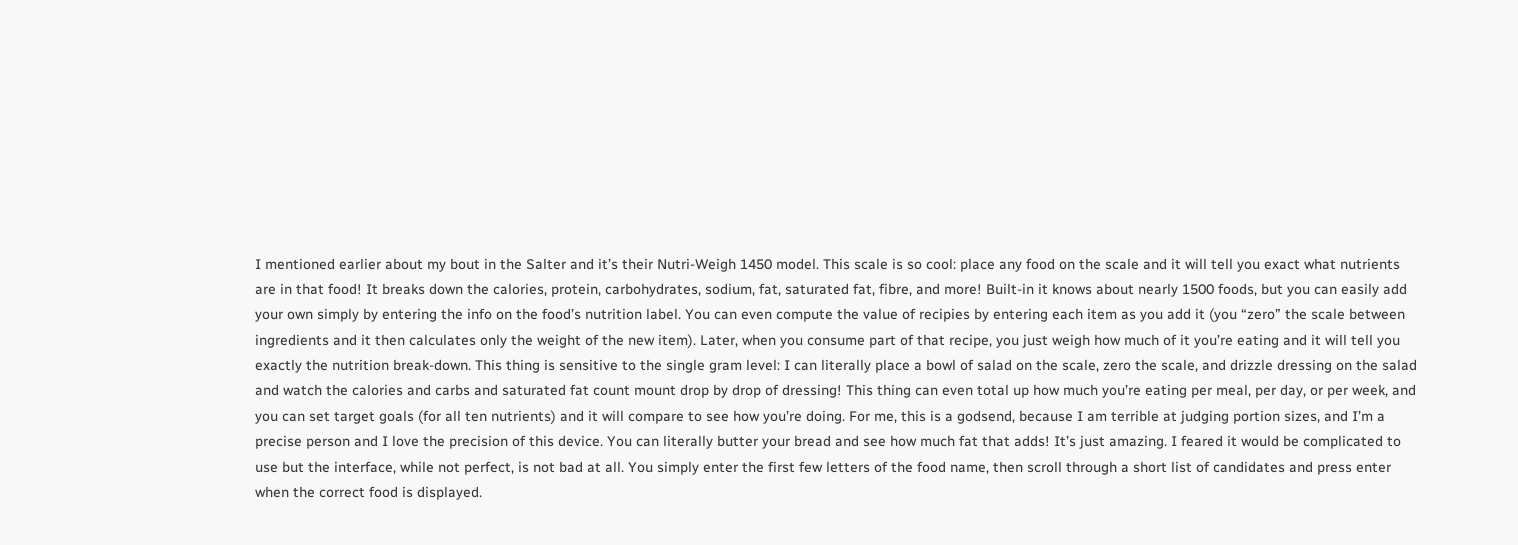I mentioned earlier about my bout in the Salter and it’s their Nutri-Weigh 1450 model. This scale is so cool: place any food on the scale and it will tell you exact what nutrients are in that food! It breaks down the calories, protein, carbohydrates, sodium, fat, saturated fat, fibre, and more! Built-in it knows about nearly 1500 foods, but you can easily add your own simply by entering the info on the food’s nutrition label. You can even compute the value of recipies by entering each item as you add it (you “zero” the scale between ingredients and it then calculates only the weight of the new item). Later, when you consume part of that recipe, you just weigh how much of it you’re eating and it will tell you exactly the nutrition break-down. This thing is sensitive to the single gram level: I can literally place a bowl of salad on the scale, zero the scale, and drizzle dressing on the salad and watch the calories and carbs and saturated fat count mount drop by drop of dressing! This thing can even total up how much you’re eating per meal, per day, or per week, and you can set target goals (for all ten nutrients) and it will compare to see how you’re doing. For me, this is a godsend, because I am terrible at judging portion sizes, and I’m a precise person and I love the precision of this device. You can literally butter your bread and see how much fat that adds! It’s just amazing. I feared it would be complicated to use but the interface, while not perfect, is not bad at all. You simply enter the first few letters of the food name, then scroll through a short list of candidates and press enter when the correct food is displayed.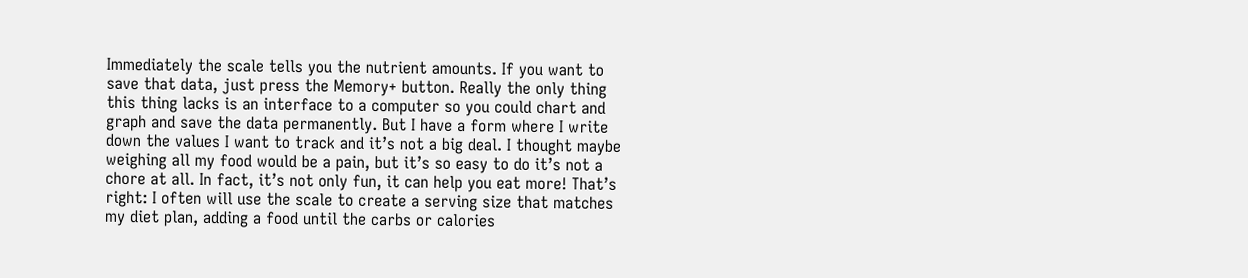Immediately the scale tells you the nutrient amounts. If you want to save that data, just press the Memory+ button. Really the only thing this thing lacks is an interface to a computer so you could chart and graph and save the data permanently. But I have a form where I write down the values I want to track and it’s not a big deal. I thought maybe weighing all my food would be a pain, but it’s so easy to do it’s not a chore at all. In fact, it’s not only fun, it can help you eat more! That’s right: I often will use the scale to create a serving size that matches my diet plan, adding a food until the carbs or calories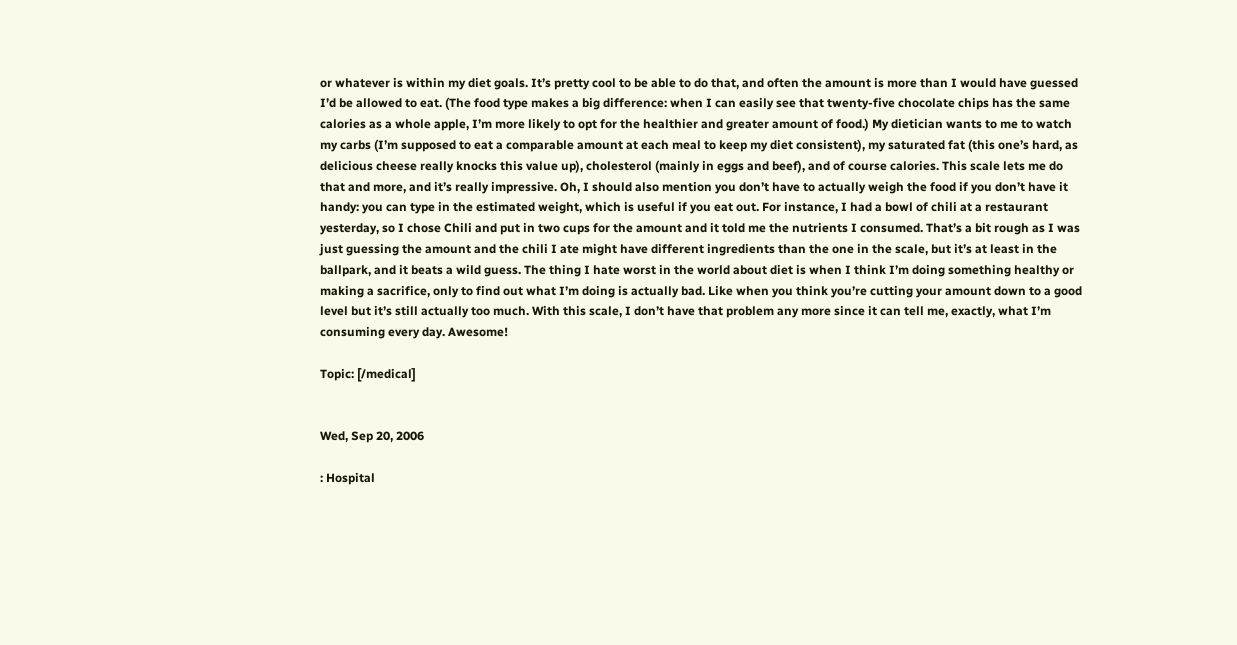or whatever is within my diet goals. It’s pretty cool to be able to do that, and often the amount is more than I would have guessed I’d be allowed to eat. (The food type makes a big difference: when I can easily see that twenty-five chocolate chips has the same calories as a whole apple, I’m more likely to opt for the healthier and greater amount of food.) My dietician wants to me to watch my carbs (I’m supposed to eat a comparable amount at each meal to keep my diet consistent), my saturated fat (this one’s hard, as delicious cheese really knocks this value up), cholesterol (mainly in eggs and beef), and of course calories. This scale lets me do that and more, and it’s really impressive. Oh, I should also mention you don’t have to actually weigh the food if you don’t have it handy: you can type in the estimated weight, which is useful if you eat out. For instance, I had a bowl of chili at a restaurant yesterday, so I chose Chili and put in two cups for the amount and it told me the nutrients I consumed. That’s a bit rough as I was just guessing the amount and the chili I ate might have different ingredients than the one in the scale, but it’s at least in the ballpark, and it beats a wild guess. The thing I hate worst in the world about diet is when I think I’m doing something healthy or making a sacrifice, only to find out what I’m doing is actually bad. Like when you think you’re cutting your amount down to a good level but it’s still actually too much. With this scale, I don’t have that problem any more since it can tell me, exactly, what I’m consuming every day. Awesome!

Topic: [/medical]


Wed, Sep 20, 2006

: Hospital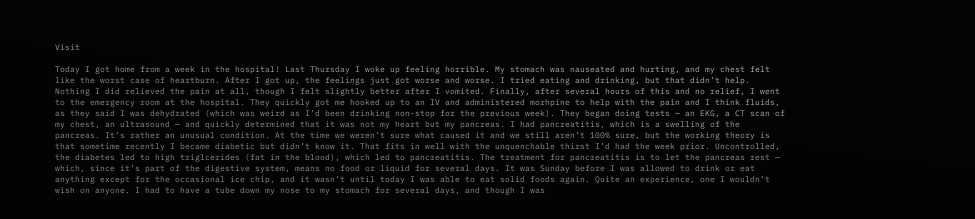Visit

Today I got home from a week in the hospital! Last Thursday I woke up feeling horrible. My stomach was nauseated and hurting, and my chest felt like the worst case of heartburn. After I got up, the feelings just got worse and worse. I tried eating and drinking, but that didn’t help. Nothing I did relieved the pain at all, though I felt slightly better after I vomited. Finally, after several hours of this and no relief, I went to the emergency room at the hospital. They quickly got me hooked up to an IV and administered morhpine to help with the pain and I think fluids, as they said I was dehydrated (which was weird as I’d been drinking non-stop for the previous week). They began doing tests — an EKG, a CT scan of my chest, an ultrasound — and quickly determined that it was not my heart but my pancreas. I had pancreatitis, which is a swelling of the pancreas. It’s rather an unusual condition. At the time we weren’t sure what caused it and we still aren’t 100% sure, but the working theory is that sometime recently I became diabetic but didn’t know it. That fits in well with the unquenchable thirst I’d had the week prior. Uncontrolled, the diabetes led to high triglcerides (fat in the blood), which led to pancreatitis. The treatment for pancreatitis is to let the pancreas rest — which, since it’s part of the digestive system, means no food or liquid for several days. It was Sunday before I was allowed to drink or eat anything except for the occasional ice chip, and it wasn’t until today I was able to eat solid foods again. Quite an experience, one I wouldn’t wish on anyone. I had to have a tube down my nose to my stomach for several days, and though I was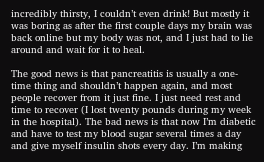incredibly thirsty, I couldn’t even drink! But mostly it was boring as after the first couple days my brain was back online but my body was not, and I just had to lie around and wait for it to heal.

The good news is that pancreatitis is usually a one-time thing and shouldn’t happen again, and most people recover from it just fine. I just need rest and time to recover (I lost twenty pounds during my week in the hospital). The bad news is that now I’m diabetic and have to test my blood sugar several times a day and give myself insulin shots every day. I’m making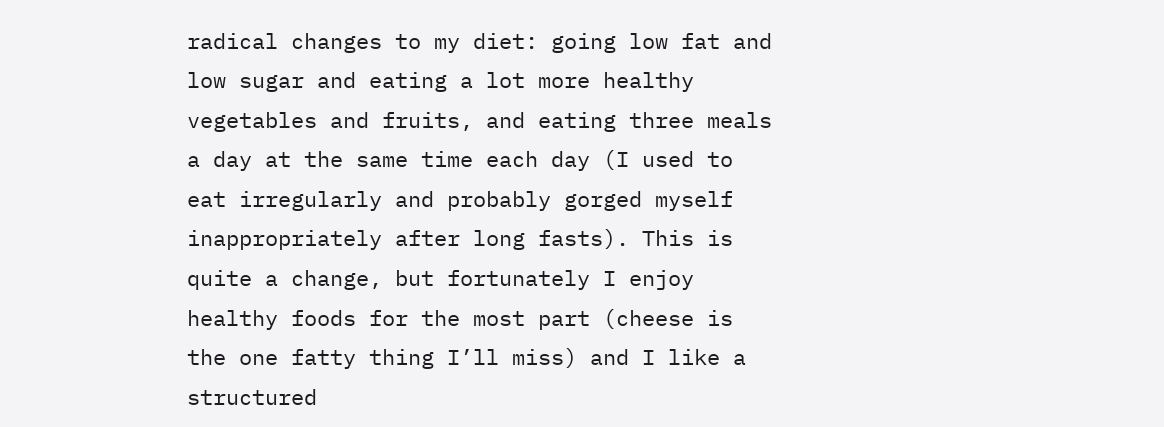radical changes to my diet: going low fat and low sugar and eating a lot more healthy vegetables and fruits, and eating three meals a day at the same time each day (I used to eat irregularly and probably gorged myself inappropriately after long fasts). This is quite a change, but fortunately I enjoy healthy foods for the most part (cheese is the one fatty thing I’ll miss) and I like a structured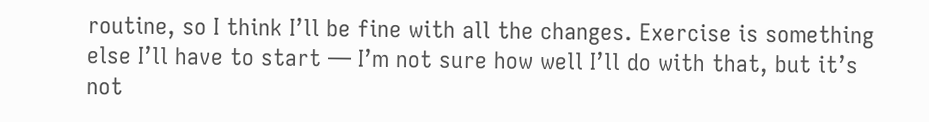routine, so I think I’ll be fine with all the changes. Exercise is something else I’ll have to start — I’m not sure how well I’ll do with that, but it’s not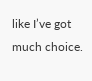like I’ve got much choice.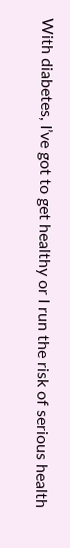With diabetes, I’ve got to get healthy or I run the risk of serious health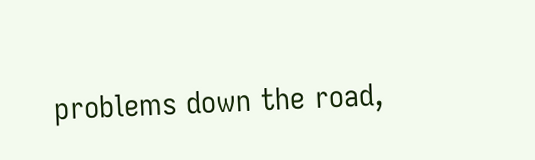problems down the road,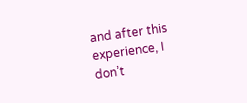and after this experience, I don’t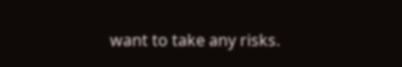want to take any risks.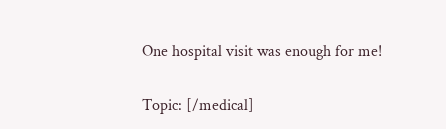One hospital visit was enough for me!

Topic: [/medical]